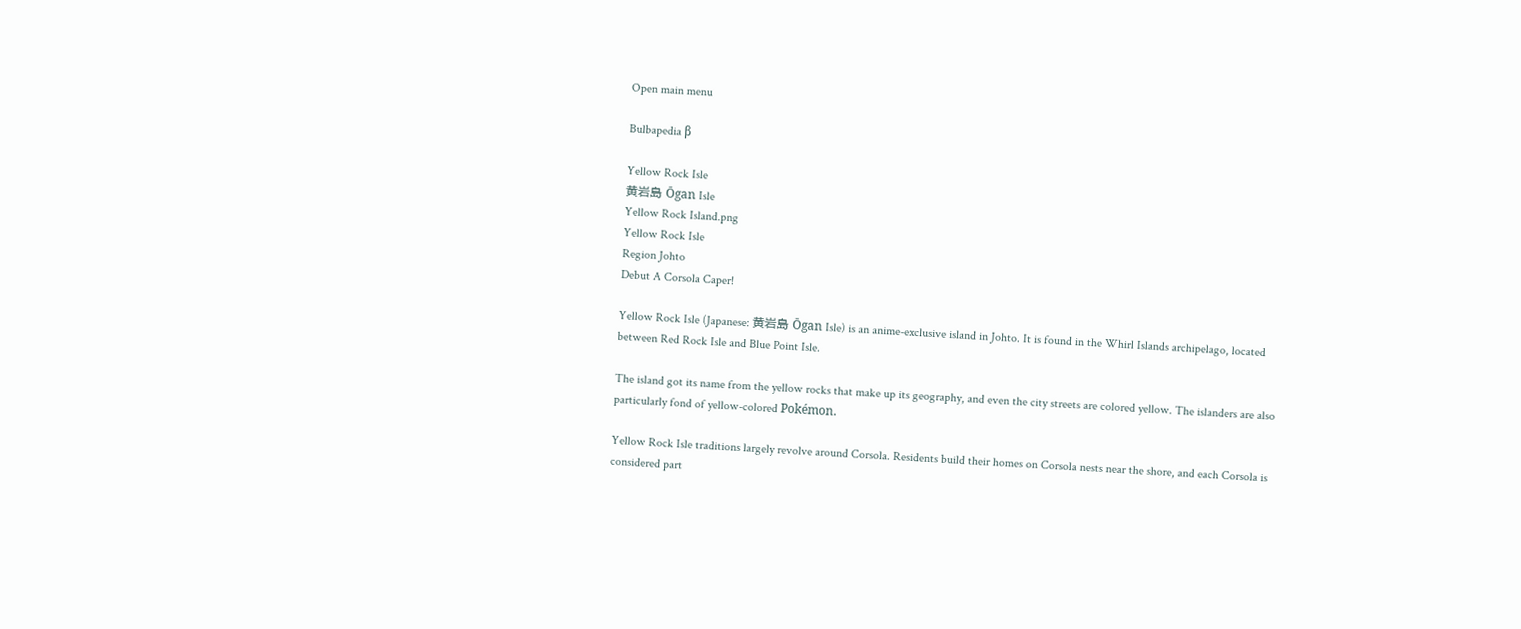Open main menu

Bulbapedia β

Yellow Rock Isle
黄岩島 Ōgan Isle
Yellow Rock Island.png
Yellow Rock Isle
Region Johto
Debut A Corsola Caper!

Yellow Rock Isle (Japanese: 黄岩島 Ōgan Isle) is an anime-exclusive island in Johto. It is found in the Whirl Islands archipelago, located between Red Rock Isle and Blue Point Isle.

The island got its name from the yellow rocks that make up its geography, and even the city streets are colored yellow. The islanders are also particularly fond of yellow-colored Pokémon.

Yellow Rock Isle traditions largely revolve around Corsola. Residents build their homes on Corsola nests near the shore, and each Corsola is considered part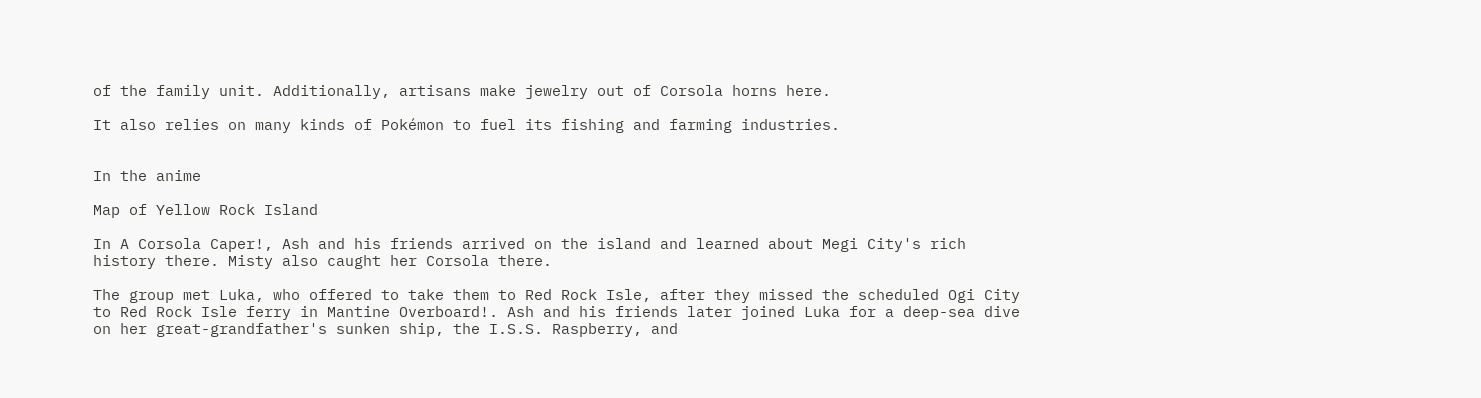of the family unit. Additionally, artisans make jewelry out of Corsola horns here.

It also relies on many kinds of Pokémon to fuel its fishing and farming industries.


In the anime

Map of Yellow Rock Island

In A Corsola Caper!, Ash and his friends arrived on the island and learned about Megi City's rich history there. Misty also caught her Corsola there.

The group met Luka, who offered to take them to Red Rock Isle, after they missed the scheduled Ogi City to Red Rock Isle ferry in Mantine Overboard!. Ash and his friends later joined Luka for a deep-sea dive on her great-grandfather's sunken ship, the I.S.S. Raspberry, and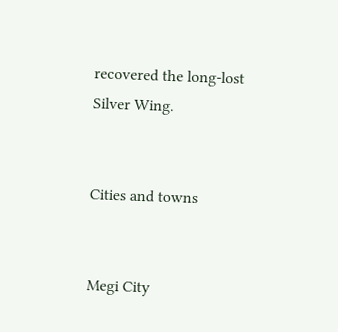recovered the long-lost Silver Wing.


Cities and towns


Megi City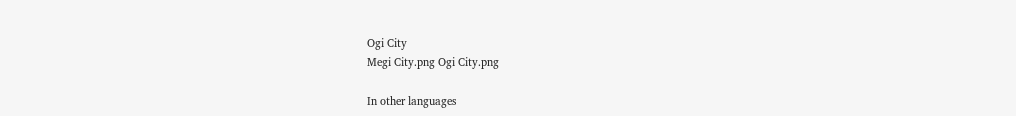Ogi City
Megi City.png Ogi City.png

In other languages